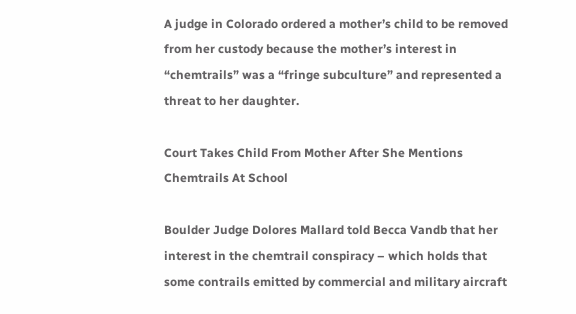A judge in Colorado ordered a mother’s child to be removed from her custody because the mother’s interest in “chemtrails” was a “fringe subculture” and represented a threat to her daughter.

Court Takes Child From Mother After She Mentions Chemtrails At School

Boulder Judge Dolores Mallard told Becca Vandb that her interest in the chemtrail conspiracy – which holds that some contrails emitted by commercial and military aircraft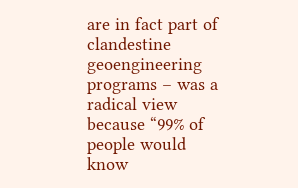are in fact part of clandestine geoengineering programs – was a radical view because “99% of people would know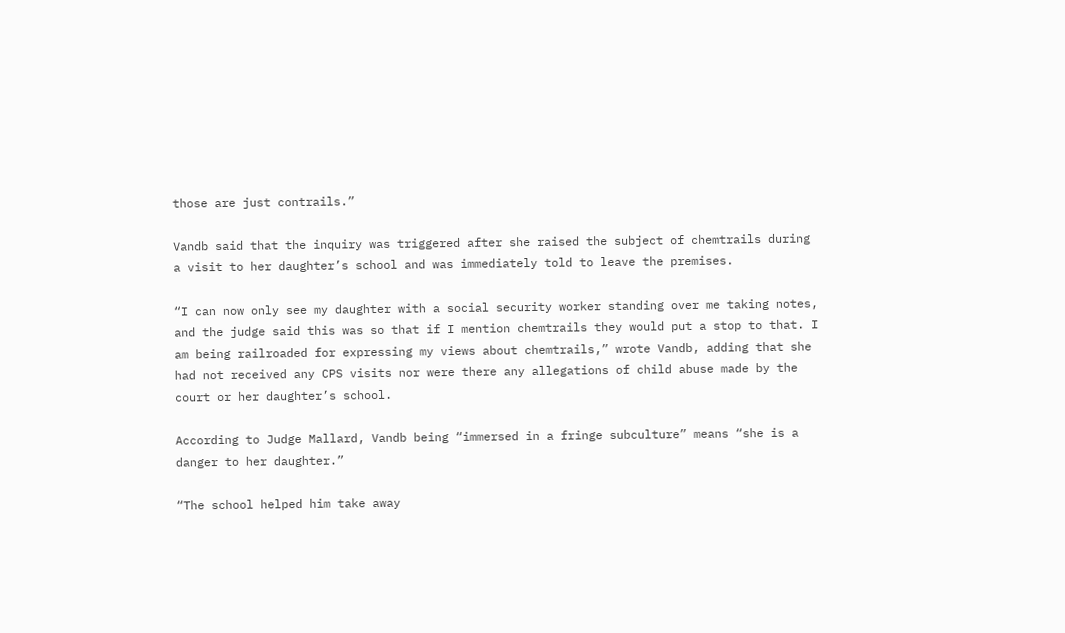those are just contrails.”

Vandb said that the inquiry was triggered after she raised the subject of chemtrails during a visit to her daughter’s school and was immediately told to leave the premises.

“I can now only see my daughter with a social security worker standing over me taking notes, and the judge said this was so that if I mention chemtrails they would put a stop to that. I am being railroaded for expressing my views about chemtrails,” wrote Vandb, adding that she had not received any CPS visits nor were there any allegations of child abuse made by the court or her daughter’s school.

According to Judge Mallard, Vandb being “immersed in a fringe subculture” means “she is a danger to her daughter.”

“The school helped him take away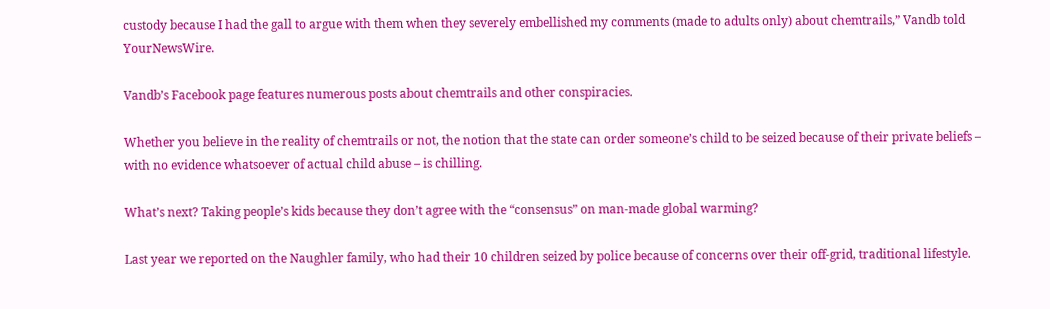custody because I had the gall to argue with them when they severely embellished my comments (made to adults only) about chemtrails,” Vandb told YourNewsWire.

Vandb’s Facebook page features numerous posts about chemtrails and other conspiracies.

Whether you believe in the reality of chemtrails or not, the notion that the state can order someone’s child to be seized because of their private beliefs – with no evidence whatsoever of actual child abuse – is chilling.

What’s next? Taking people’s kids because they don’t agree with the “consensus” on man-made global warming?

Last year we reported on the Naughler family, who had their 10 children seized by police because of concerns over their off-grid, traditional lifestyle.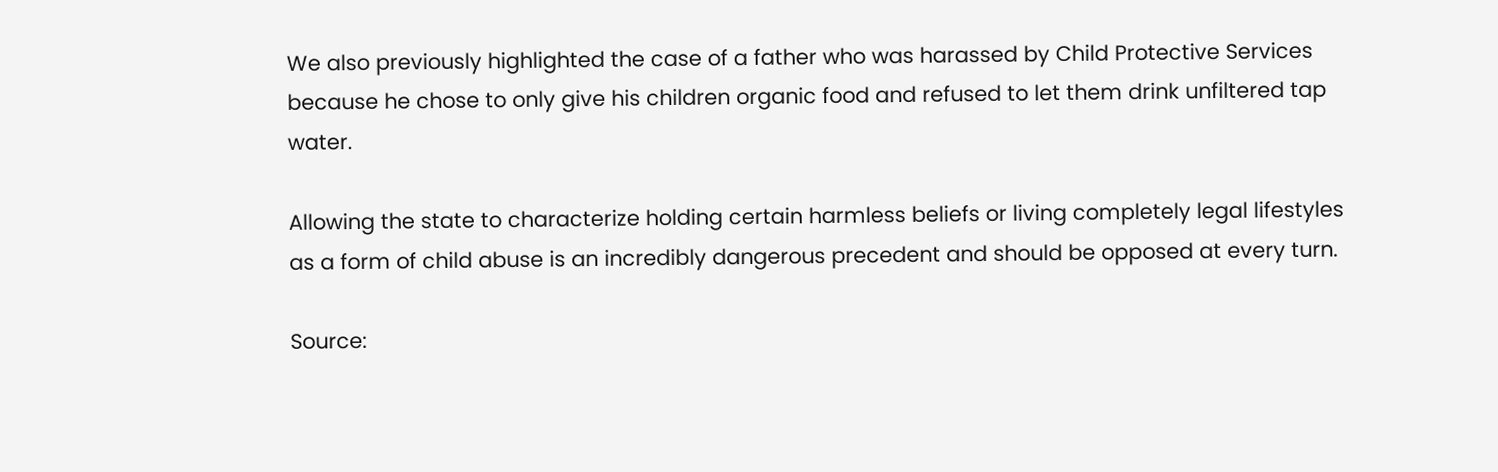We also previously highlighted the case of a father who was harassed by Child Protective Services because he chose to only give his children organic food and refused to let them drink unfiltered tap water.

Allowing the state to characterize holding certain harmless beliefs or living completely legal lifestyles as a form of child abuse is an incredibly dangerous precedent and should be opposed at every turn.

Source: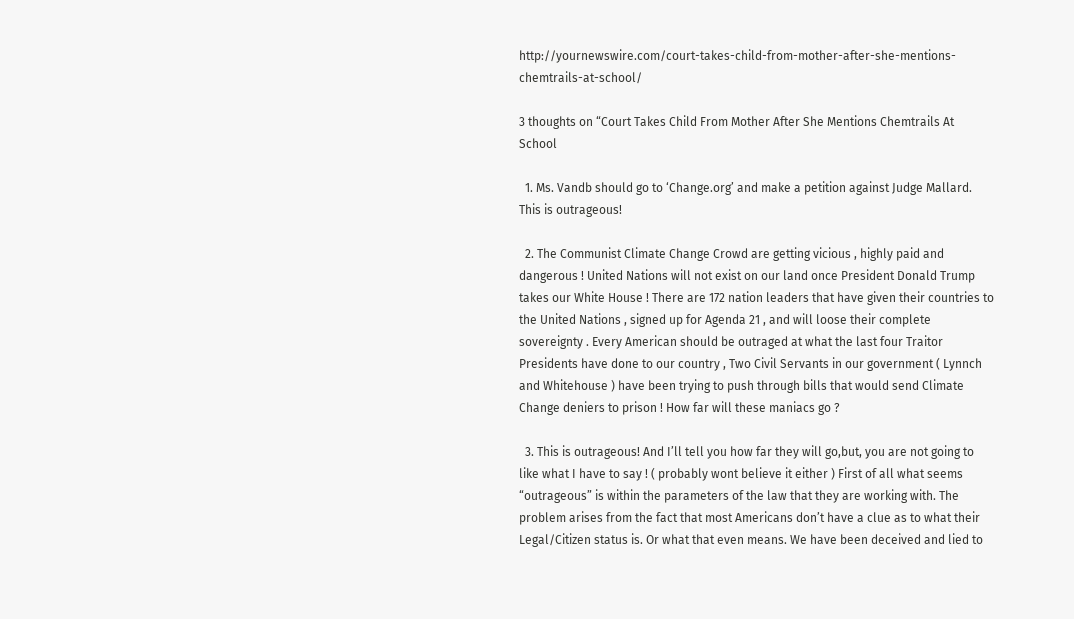http://yournewswire.com/court-takes-child-from-mother-after-she-mentions-chemtrails-at-school/

3 thoughts on “Court Takes Child From Mother After She Mentions Chemtrails At School

  1. Ms. Vandb should go to ‘Change.org’ and make a petition against Judge Mallard. This is outrageous!

  2. The Communist Climate Change Crowd are getting vicious , highly paid and dangerous ! United Nations will not exist on our land once President Donald Trump takes our White House ! There are 172 nation leaders that have given their countries to the United Nations , signed up for Agenda 21 , and will loose their complete sovereignty . Every American should be outraged at what the last four Traitor Presidents have done to our country , Two Civil Servants in our government ( Lynnch and Whitehouse ) have been trying to push through bills that would send Climate Change deniers to prison ! How far will these maniacs go ?

  3. This is outrageous! And I’ll tell you how far they will go,but, you are not going to like what I have to say ! ( probably wont believe it either ) First of all what seems “outrageous” is within the parameters of the law that they are working with. The problem arises from the fact that most Americans don’t have a clue as to what their Legal/Citizen status is. Or what that even means. We have been deceived and lied to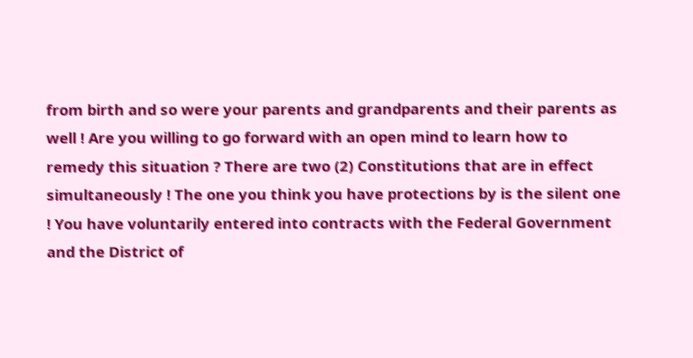from birth and so were your parents and grandparents and their parents as well ! Are you willing to go forward with an open mind to learn how to remedy this situation ? There are two (2) Constitutions that are in effect simultaneously ! The one you think you have protections by is the silent one ! You have voluntarily entered into contracts with the Federal Government and the District of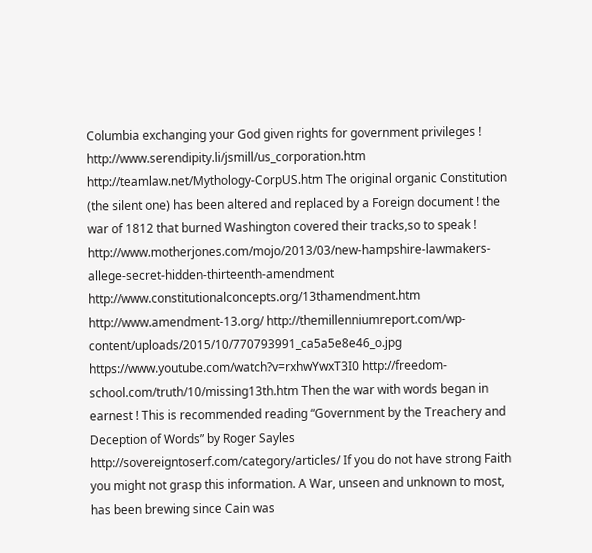Columbia exchanging your God given rights for government privileges ! http://www.serendipity.li/jsmill/us_corporation.htm http://teamlaw.net/Mythology-CorpUS.htm The original organic Constitution (the silent one) has been altered and replaced by a Foreign document ! the war of 1812 that burned Washington covered their tracks,so to speak ! http://www.motherjones.com/mojo/2013/03/new-hampshire-lawmakers-allege-secret-hidden-thirteenth-amendment http://www.constitutionalconcepts.org/13thamendment.htm http://www.amendment-13.org/ http://themillenniumreport.com/wp-content/uploads/2015/10/770793991_ca5a5e8e46_o.jpg https://www.youtube.com/watch?v=rxhwYwxT3I0 http://freedom-school.com/truth/10/missing13th.htm Then the war with words began in earnest ! This is recommended reading “Government by the Treachery and Deception of Words” by Roger Sayles http://sovereigntoserf.com/category/articles/ If you do not have strong Faith you might not grasp this information. A War, unseen and unknown to most, has been brewing since Cain was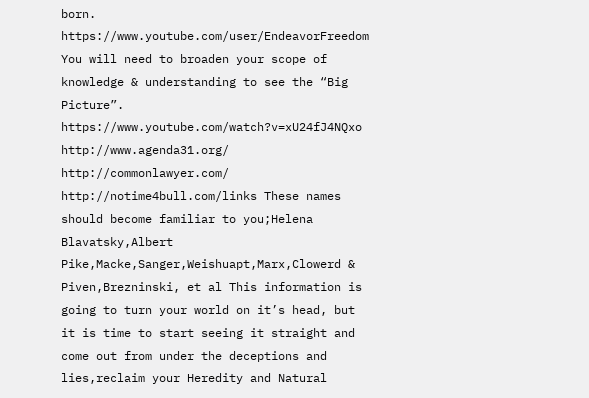born. https://www.youtube.com/user/EndeavorFreedom You will need to broaden your scope of knowledge & understanding to see the “Big Picture”. https://www.youtube.com/watch?v=xU24fJ4NQxo http://www.agenda31.org/ http://commonlawyer.com/ http://notime4bull.com/links These names should become familiar to you;Helena Blavatsky,Albert Pike,Macke,Sanger,Weishuapt,Marx,Clowerd & Piven,Brezninski, et al This information is going to turn your world on it’s head, but it is time to start seeing it straight and come out from under the deceptions and lies,reclaim your Heredity and Natural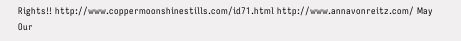Rights!! http://www.coppermoonshinestills.com/id71.html http://www.annavonreitz.com/ May Our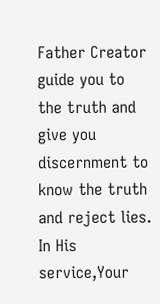Father Creator guide you to the truth and give you discernment to know the truth and reject lies. In His service,Your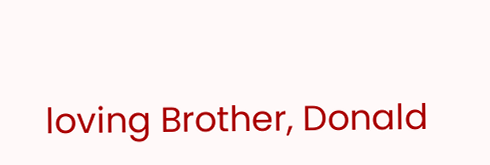loving Brother, Donald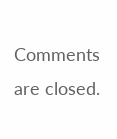Comments are closed.